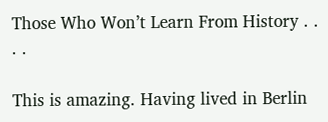Those Who Won’t Learn From History . . . .

This is amazing. Having lived in Berlin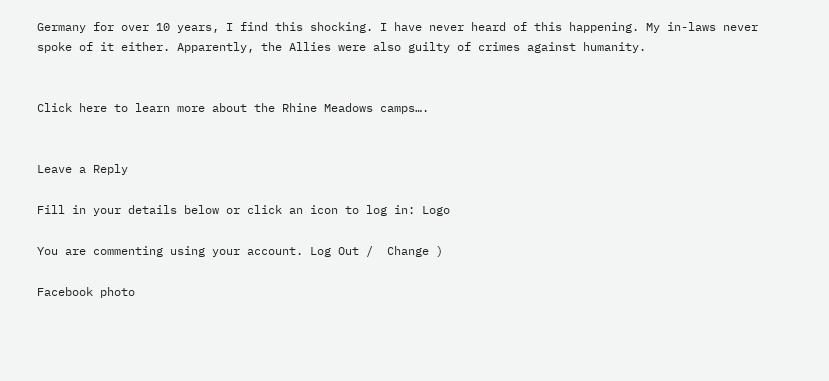Germany for over 10 years, I find this shocking. I have never heard of this happening. My in-laws never spoke of it either. Apparently, the Allies were also guilty of crimes against humanity.


Click here to learn more about the Rhine Meadows camps….


Leave a Reply

Fill in your details below or click an icon to log in: Logo

You are commenting using your account. Log Out /  Change )

Facebook photo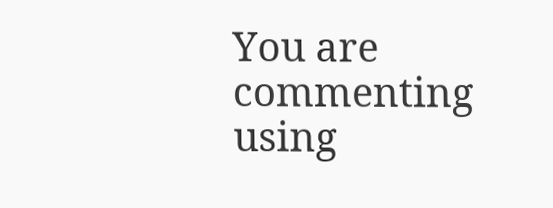You are commenting using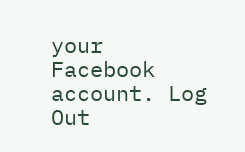your Facebook account. Log Out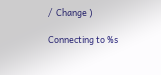/  Change )

Connecting to %s